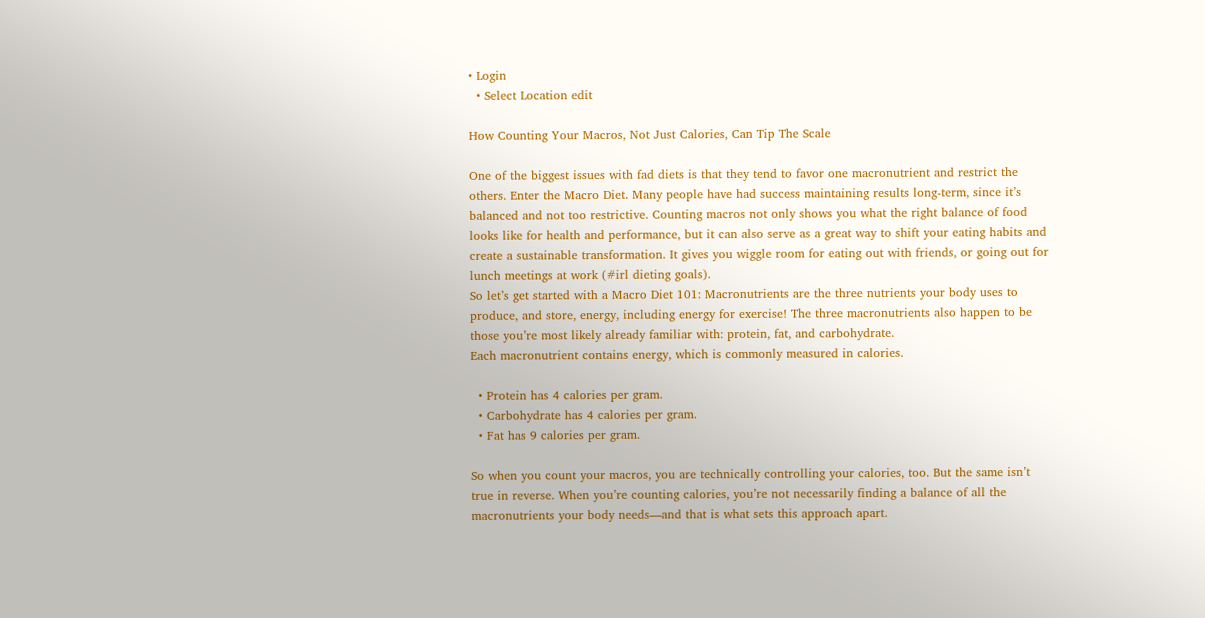• Login
  • Select Location edit

How Counting Your Macros, Not Just Calories, Can Tip The Scale

One of the biggest issues with fad diets is that they tend to favor one macronutrient and restrict the others. Enter the Macro Diet. Many people have had success maintaining results long-term, since it’s balanced and not too restrictive. Counting macros not only shows you what the right balance of food looks like for health and performance, but it can also serve as a great way to shift your eating habits and create a sustainable transformation. It gives you wiggle room for eating out with friends, or going out for lunch meetings at work (#irl dieting goals).
So let’s get started with a Macro Diet 101: Macronutrients are the three nutrients your body uses to produce, and store, energy, including energy for exercise! The three macronutrients also happen to be those you’re most likely already familiar with: protein, fat, and carbohydrate.
Each macronutrient contains energy, which is commonly measured in calories.

  • Protein has 4 calories per gram.
  • Carbohydrate has 4 calories per gram.
  • Fat has 9 calories per gram.

So when you count your macros, you are technically controlling your calories, too. But the same isn’t true in reverse. When you’re counting calories, you’re not necessarily finding a balance of all the macronutrients your body needs—and that is what sets this approach apart.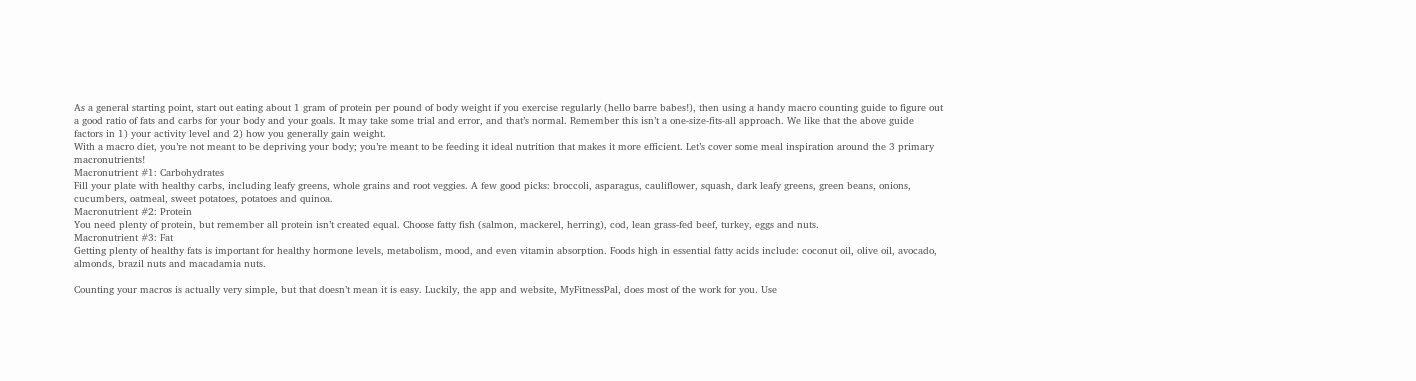As a general starting point, start out eating about 1 gram of protein per pound of body weight if you exercise regularly (hello barre babes!), then using a handy macro counting guide to figure out a good ratio of fats and carbs for your body and your goals. It may take some trial and error, and that’s normal. Remember this isn’t a one-size-fits-all approach. We like that the above guide factors in 1) your activity level and 2) how you generally gain weight.
With a macro diet, you’re not meant to be depriving your body; you’re meant to be feeding it ideal nutrition that makes it more efficient. Let’s cover some meal inspiration around the 3 primary macronutrients!
Macronutrient #1: Carbohydrates
Fill your plate with healthy carbs, including leafy greens, whole grains and root veggies. A few good picks: broccoli, asparagus, cauliflower, squash, dark leafy greens, green beans, onions, cucumbers, oatmeal, sweet potatoes, potatoes and quinoa.
Macronutrient #2: Protein
You need plenty of protein, but remember all protein isn’t created equal. Choose fatty fish (salmon, mackerel, herring), cod, lean grass-fed beef, turkey, eggs and nuts.
Macronutrient #3: Fat
Getting plenty of healthy fats is important for healthy hormone levels, metabolism, mood, and even vitamin absorption. Foods high in essential fatty acids include: coconut oil, olive oil, avocado, almonds, brazil nuts and macadamia nuts.

Counting your macros is actually very simple, but that doesn’t mean it is easy. Luckily, the app and website, MyFitnessPal, does most of the work for you. Use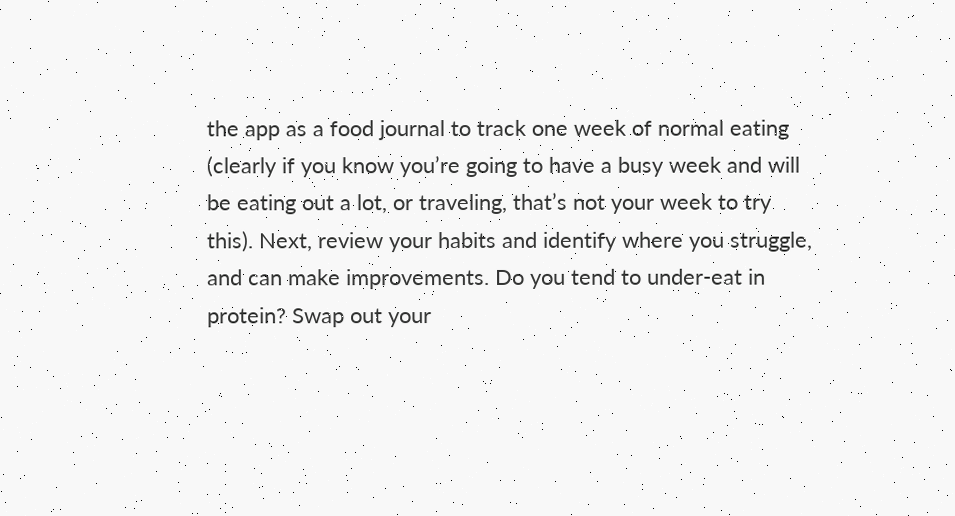the app as a food journal to track one week of normal eating (clearly if you know you’re going to have a busy week and will be eating out a lot, or traveling, that’s not your week to try this). Next, review your habits and identify where you struggle, and can make improvements. Do you tend to under-eat in protein? Swap out your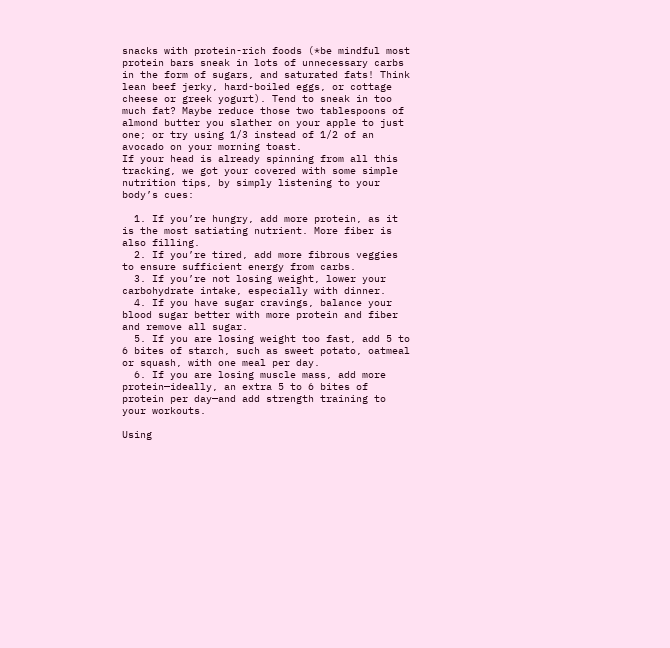snacks with protein-rich foods (*be mindful most protein bars sneak in lots of unnecessary carbs in the form of sugars, and saturated fats! Think lean beef jerky, hard-boiled eggs, or cottage cheese or greek yogurt). Tend to sneak in too much fat? Maybe reduce those two tablespoons of almond butter you slather on your apple to just one; or try using 1/3 instead of 1/2 of an avocado on your morning toast.
If your head is already spinning from all this tracking, we got your covered with some simple nutrition tips, by simply listening to your body’s cues:

  1. If you’re hungry, add more protein, as it is the most satiating nutrient. More fiber is also filling.
  2. If you’re tired, add more fibrous veggies to ensure sufficient energy from carbs.
  3. If you’re not losing weight, lower your carbohydrate intake, especially with dinner.
  4. If you have sugar cravings, balance your blood sugar better with more protein and fiber and remove all sugar.
  5. If you are losing weight too fast, add 5 to 6 bites of starch, such as sweet potato, oatmeal or squash, with one meal per day.
  6. If you are losing muscle mass, add more protein—ideally, an extra 5 to 6 bites of protein per day—and add strength training to your workouts.

Using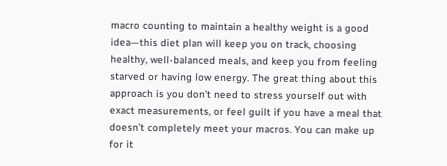macro counting to maintain a healthy weight is a good idea—this diet plan will keep you on track, choosing healthy, well-balanced meals, and keep you from feeling starved or having low energy. The great thing about this approach is you don’t need to stress yourself out with exact measurements, or feel guilt if you have a meal that doesn’t completely meet your macros. You can make up for it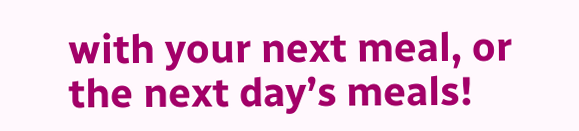with your next meal, or the next day’s meals!